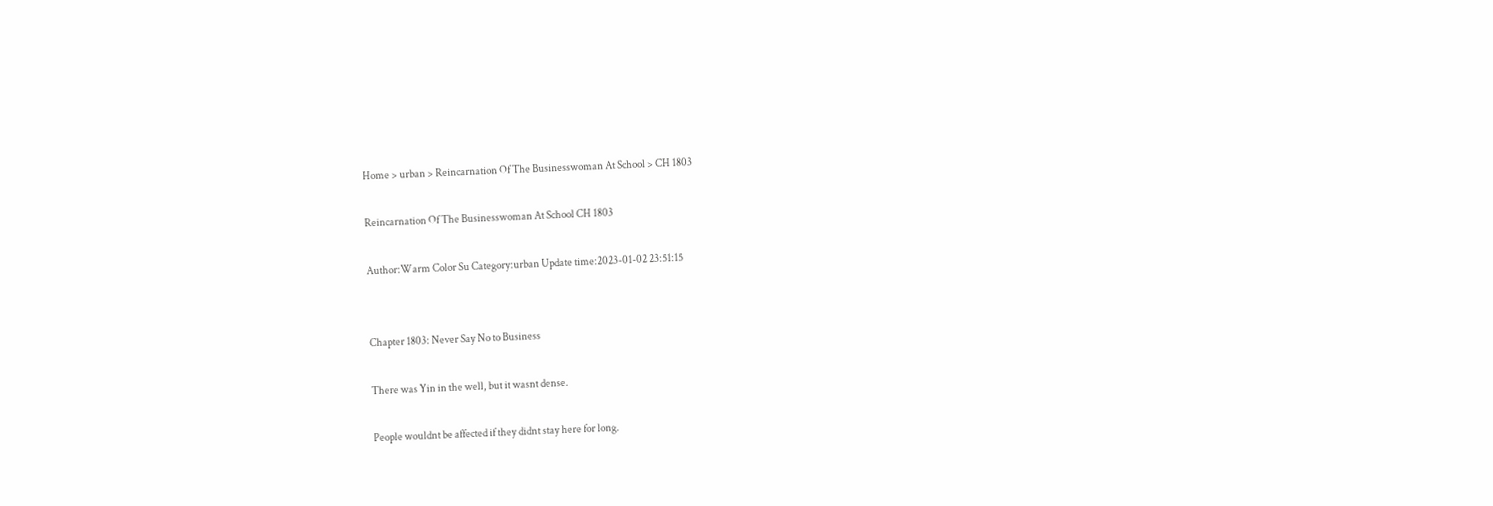Home > urban > Reincarnation Of The Businesswoman At School > CH 1803

Reincarnation Of The Businesswoman At School CH 1803

Author:Warm Color Su Category:urban Update time:2023-01-02 23:51:15


Chapter 1803: Never Say No to Business

There was Yin in the well, but it wasnt dense.

People wouldnt be affected if they didnt stay here for long.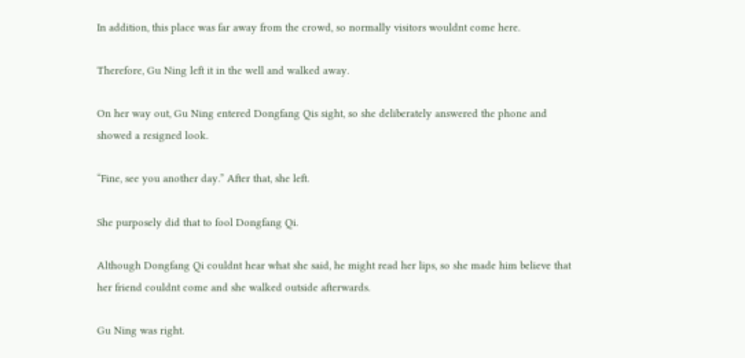In addition, this place was far away from the crowd, so normally visitors wouldnt come here.

Therefore, Gu Ning left it in the well and walked away.

On her way out, Gu Ning entered Dongfang Qis sight, so she deliberately answered the phone and showed a resigned look.

“Fine, see you another day.” After that, she left.

She purposely did that to fool Dongfang Qi.

Although Dongfang Qi couldnt hear what she said, he might read her lips, so she made him believe that her friend couldnt come and she walked outside afterwards.

Gu Ning was right.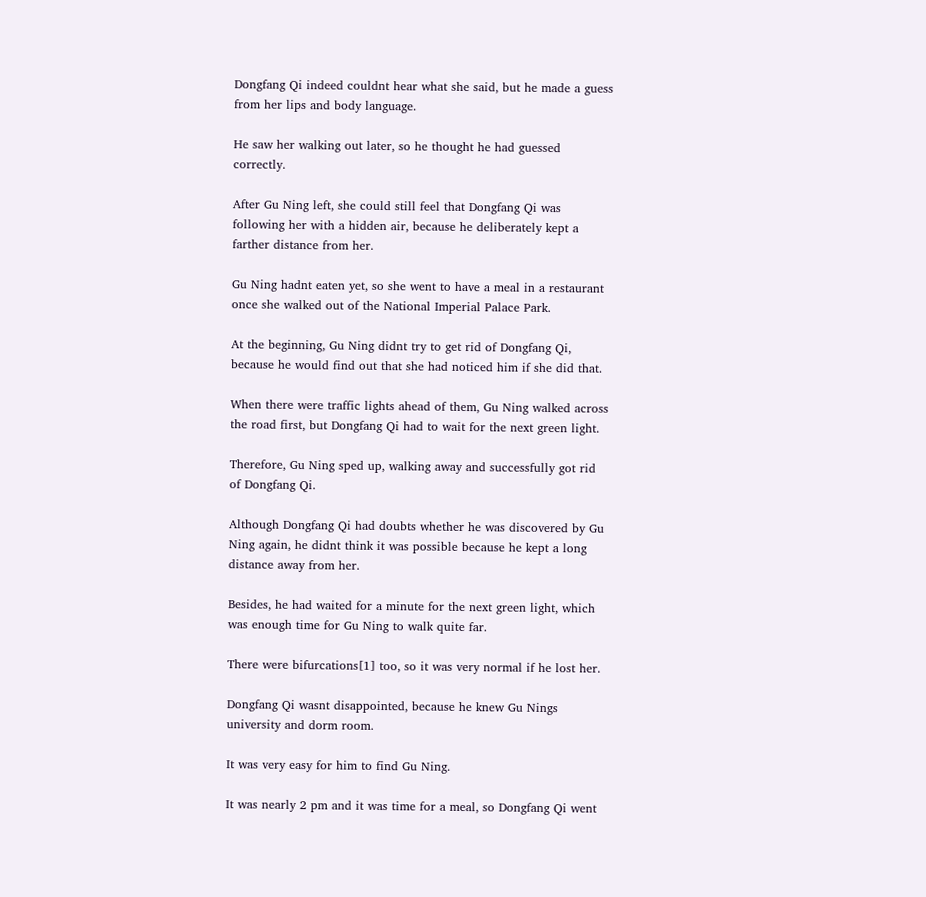Dongfang Qi indeed couldnt hear what she said, but he made a guess from her lips and body language.

He saw her walking out later, so he thought he had guessed correctly.

After Gu Ning left, she could still feel that Dongfang Qi was following her with a hidden air, because he deliberately kept a farther distance from her.

Gu Ning hadnt eaten yet, so she went to have a meal in a restaurant once she walked out of the National Imperial Palace Park.

At the beginning, Gu Ning didnt try to get rid of Dongfang Qi, because he would find out that she had noticed him if she did that.

When there were traffic lights ahead of them, Gu Ning walked across the road first, but Dongfang Qi had to wait for the next green light.

Therefore, Gu Ning sped up, walking away and successfully got rid of Dongfang Qi.

Although Dongfang Qi had doubts whether he was discovered by Gu Ning again, he didnt think it was possible because he kept a long distance away from her.

Besides, he had waited for a minute for the next green light, which was enough time for Gu Ning to walk quite far.

There were bifurcations[1] too, so it was very normal if he lost her.

Dongfang Qi wasnt disappointed, because he knew Gu Nings university and dorm room.

It was very easy for him to find Gu Ning.

It was nearly 2 pm and it was time for a meal, so Dongfang Qi went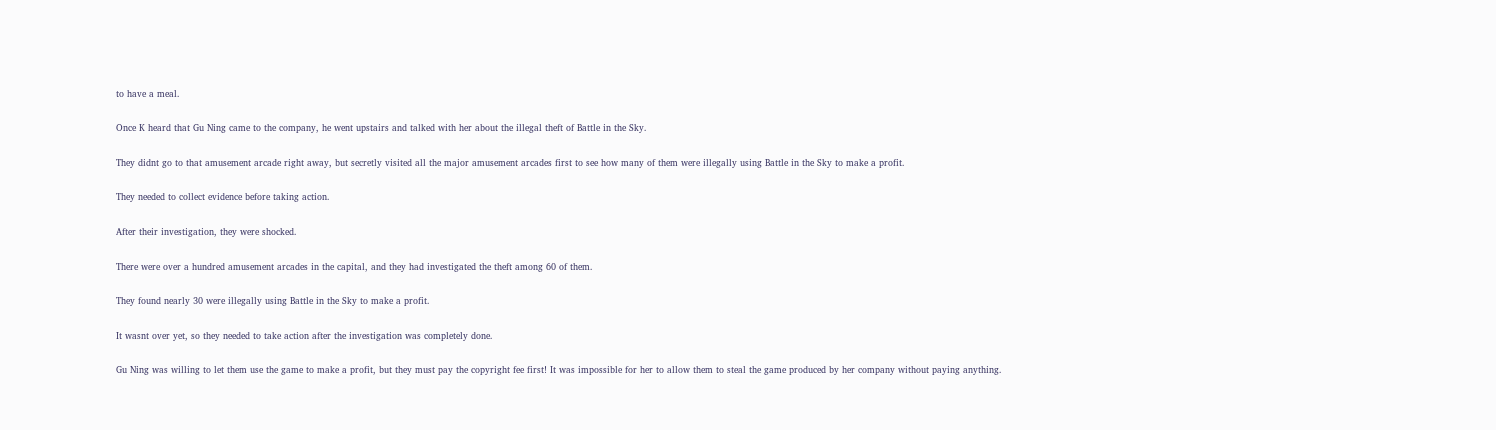to have a meal.

Once K heard that Gu Ning came to the company, he went upstairs and talked with her about the illegal theft of Battle in the Sky.

They didnt go to that amusement arcade right away, but secretly visited all the major amusement arcades first to see how many of them were illegally using Battle in the Sky to make a profit.

They needed to collect evidence before taking action.

After their investigation, they were shocked.

There were over a hundred amusement arcades in the capital, and they had investigated the theft among 60 of them.

They found nearly 30 were illegally using Battle in the Sky to make a profit.

It wasnt over yet, so they needed to take action after the investigation was completely done.

Gu Ning was willing to let them use the game to make a profit, but they must pay the copyright fee first! It was impossible for her to allow them to steal the game produced by her company without paying anything.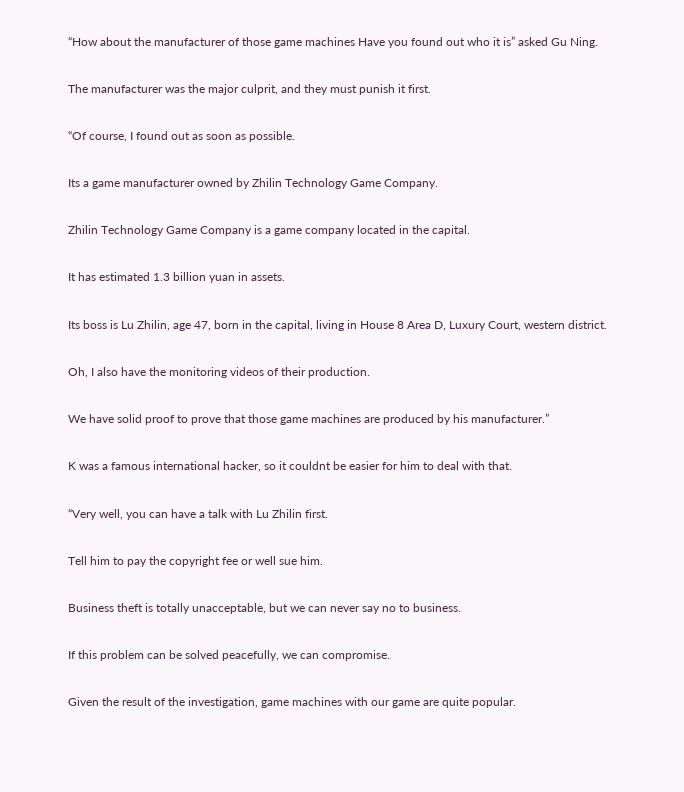“How about the manufacturer of those game machines Have you found out who it is” asked Gu Ning.

The manufacturer was the major culprit, and they must punish it first.

“Of course, I found out as soon as possible.

Its a game manufacturer owned by Zhilin Technology Game Company.

Zhilin Technology Game Company is a game company located in the capital.

It has estimated 1.3 billion yuan in assets.

Its boss is Lu Zhilin, age 47, born in the capital, living in House 8 Area D, Luxury Court, western district.

Oh, I also have the monitoring videos of their production.

We have solid proof to prove that those game machines are produced by his manufacturer.”

K was a famous international hacker, so it couldnt be easier for him to deal with that.

“Very well, you can have a talk with Lu Zhilin first.

Tell him to pay the copyright fee or well sue him.

Business theft is totally unacceptable, but we can never say no to business.

If this problem can be solved peacefully, we can compromise.

Given the result of the investigation, game machines with our game are quite popular.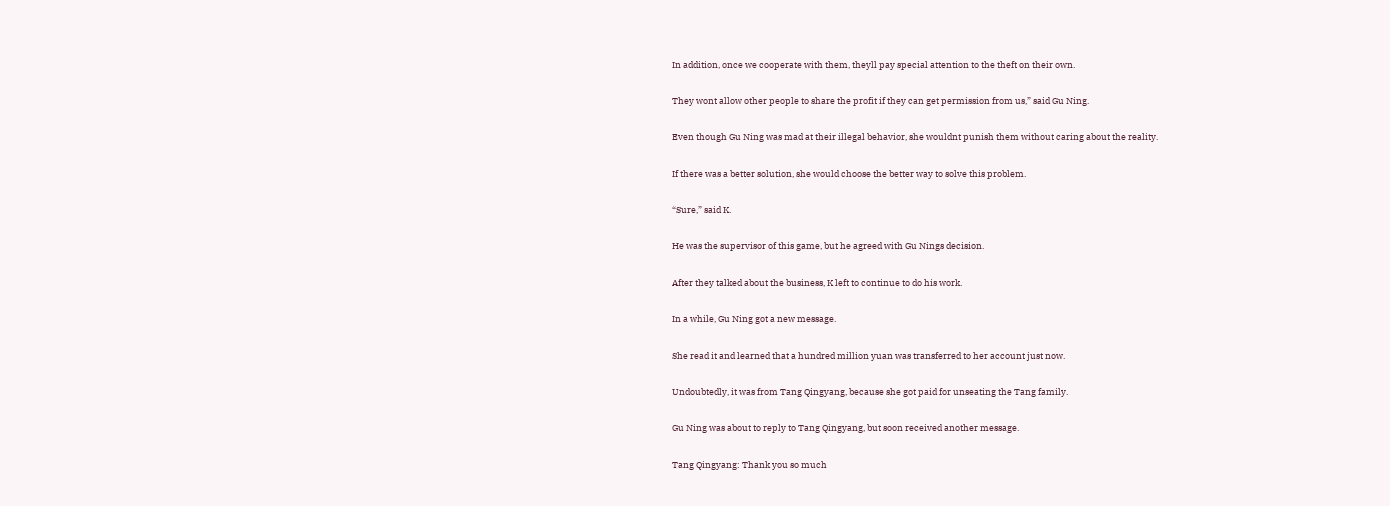In addition, once we cooperate with them, theyll pay special attention to the theft on their own.

They wont allow other people to share the profit if they can get permission from us,” said Gu Ning.

Even though Gu Ning was mad at their illegal behavior, she wouldnt punish them without caring about the reality.

If there was a better solution, she would choose the better way to solve this problem.

“Sure,” said K.

He was the supervisor of this game, but he agreed with Gu Nings decision.

After they talked about the business, K left to continue to do his work.

In a while, Gu Ning got a new message.

She read it and learned that a hundred million yuan was transferred to her account just now.

Undoubtedly, it was from Tang Qingyang, because she got paid for unseating the Tang family.

Gu Ning was about to reply to Tang Qingyang, but soon received another message.

Tang Qingyang: Thank you so much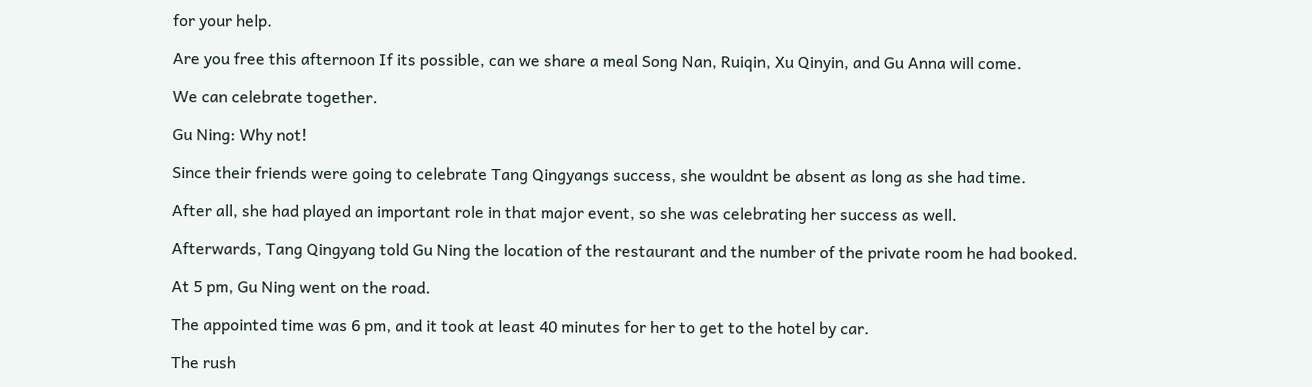for your help.

Are you free this afternoon If its possible, can we share a meal Song Nan, Ruiqin, Xu Qinyin, and Gu Anna will come.

We can celebrate together.

Gu Ning: Why not!

Since their friends were going to celebrate Tang Qingyangs success, she wouldnt be absent as long as she had time.

After all, she had played an important role in that major event, so she was celebrating her success as well.

Afterwards, Tang Qingyang told Gu Ning the location of the restaurant and the number of the private room he had booked.

At 5 pm, Gu Ning went on the road.

The appointed time was 6 pm, and it took at least 40 minutes for her to get to the hotel by car.

The rush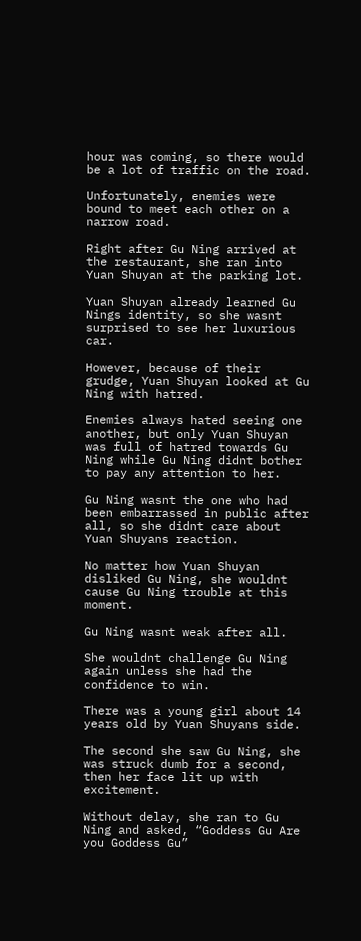hour was coming, so there would be a lot of traffic on the road.

Unfortunately, enemies were bound to meet each other on a narrow road.

Right after Gu Ning arrived at the restaurant, she ran into Yuan Shuyan at the parking lot.

Yuan Shuyan already learned Gu Nings identity, so she wasnt surprised to see her luxurious car.

However, because of their grudge, Yuan Shuyan looked at Gu Ning with hatred.

Enemies always hated seeing one another, but only Yuan Shuyan was full of hatred towards Gu Ning while Gu Ning didnt bother to pay any attention to her.

Gu Ning wasnt the one who had been embarrassed in public after all, so she didnt care about Yuan Shuyans reaction.

No matter how Yuan Shuyan disliked Gu Ning, she wouldnt cause Gu Ning trouble at this moment.

Gu Ning wasnt weak after all.

She wouldnt challenge Gu Ning again unless she had the confidence to win.

There was a young girl about 14 years old by Yuan Shuyans side.

The second she saw Gu Ning, she was struck dumb for a second, then her face lit up with excitement.

Without delay, she ran to Gu Ning and asked, “Goddess Gu Are you Goddess Gu”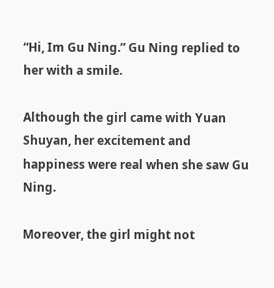“Hi, Im Gu Ning.” Gu Ning replied to her with a smile.

Although the girl came with Yuan Shuyan, her excitement and happiness were real when she saw Gu Ning.

Moreover, the girl might not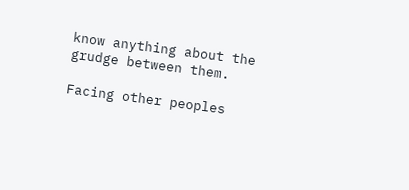know anything about the grudge between them.

Facing other peoples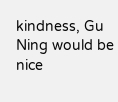kindness, Gu Ning would be nice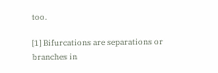too.

[1] Bifurcations are separations or branches in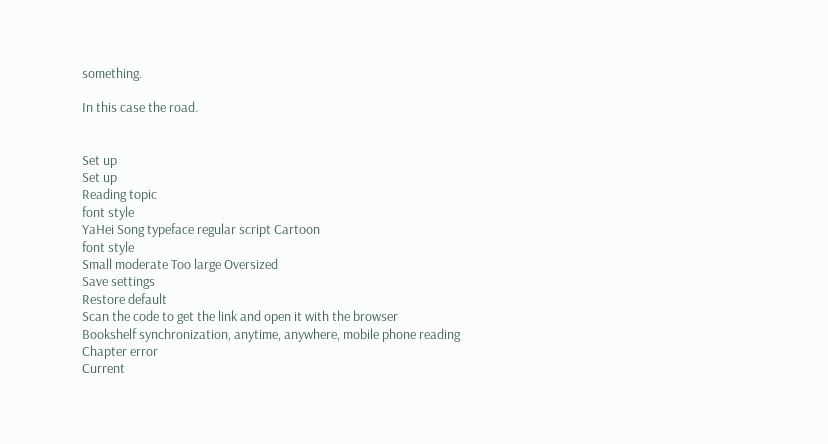something.

In this case the road.


Set up
Set up
Reading topic
font style
YaHei Song typeface regular script Cartoon
font style
Small moderate Too large Oversized
Save settings
Restore default
Scan the code to get the link and open it with the browser
Bookshelf synchronization, anytime, anywhere, mobile phone reading
Chapter error
Current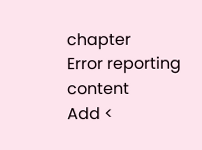chapter
Error reporting content
Add <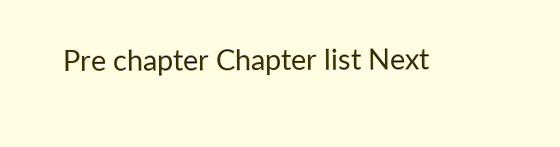Pre chapter Chapter list Next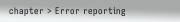chapter > Error reporting